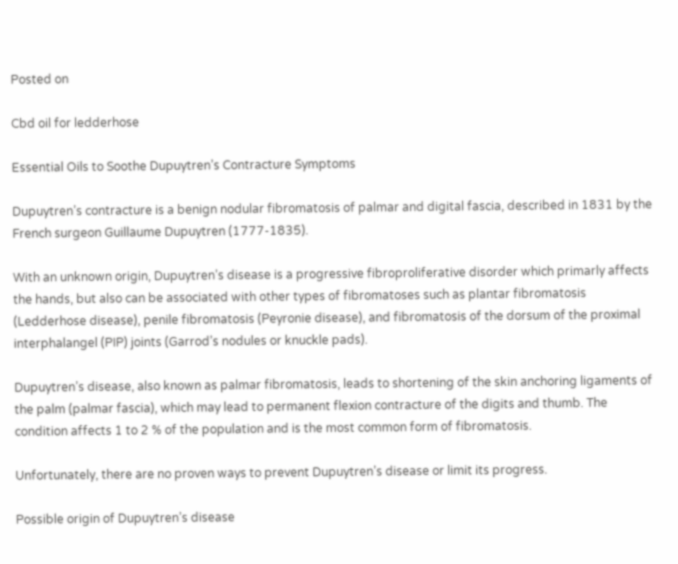Posted on

Cbd oil for ledderhose

Essential Oils to Soothe Dupuytren’s Contracture Symptoms

Dupuytren’s contracture is a benign nodular fibromatosis of palmar and digital fascia, described in 1831 by the French surgeon Guillaume Dupuytren (1777-1835).

With an unknown origin, Dupuytren’s disease is a progressive fibroproliferative disorder which primarly affects the hands, but also can be associated with other types of fibromatoses such as plantar fibromatosis (Ledderhose disease), penile fibromatosis (Peyronie disease), and fibromatosis of the dorsum of the proximal interphalangel (PIP) joints (Garrod’s nodules or knuckle pads).

Dupuytren’s disease, also known as palmar fibromatosis, leads to shortening of the skin anchoring ligaments of the palm (palmar fascia), which may lead to permanent flexion contracture of the digits and thumb. The condition affects 1 to 2 % of the population and is the most common form of fibromatosis.

Unfortunately, there are no proven ways to prevent Dupuytren’s disease or limit its progress.

Possible origin of Dupuytren’s disease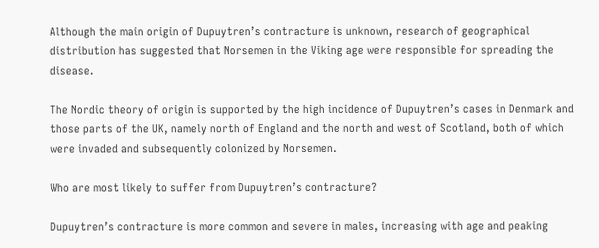Although the main origin of Dupuytren’s contracture is unknown, research of geographical distribution has suggested that Norsemen in the Viking age were responsible for spreading the disease.

The Nordic theory of origin is supported by the high incidence of Dupuytren’s cases in Denmark and those parts of the UK, namely north of England and the north and west of Scotland, both of which were invaded and subsequently colonized by Norsemen.

Who are most likely to suffer from Dupuytren’s contracture?

Dupuytren’s contracture is more common and severe in males, increasing with age and peaking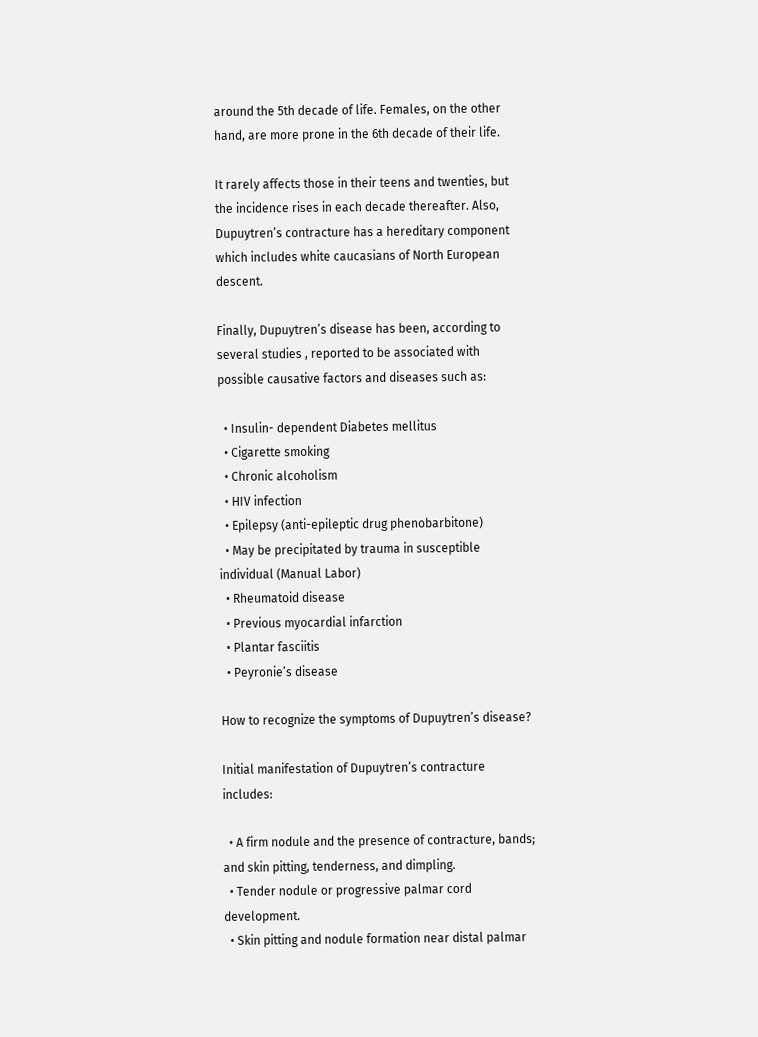around the 5th decade of life. Females, on the other hand, are more prone in the 6th decade of their life.

It rarely affects those in their teens and twenties, but the incidence rises in each decade thereafter. Also, Dupuytren’s contracture has a hereditary component which includes white caucasians of North European descent.

Finally, Dupuytren’s disease has been, according to several studies , reported to be associated with possible causative factors and diseases such as:

  • Insulin- dependent Diabetes mellitus
  • Cigarette smoking
  • Chronic alcoholism
  • HIV infection
  • Epilepsy (anti-epileptic drug phenobarbitone)
  • May be precipitated by trauma in susceptible individual (Manual Labor)
  • Rheumatoid disease
  • Previous myocardial infarction
  • Plantar fasciitis
  • Peyronie’s disease

How to recognize the symptoms of Dupuytren’s disease?

Initial manifestation of Dupuytren’s contracture includes:

  • A firm nodule and the presence of contracture, bands; and skin pitting, tenderness, and dimpling.
  • Tender nodule or progressive palmar cord development.
  • Skin pitting and nodule formation near distal palmar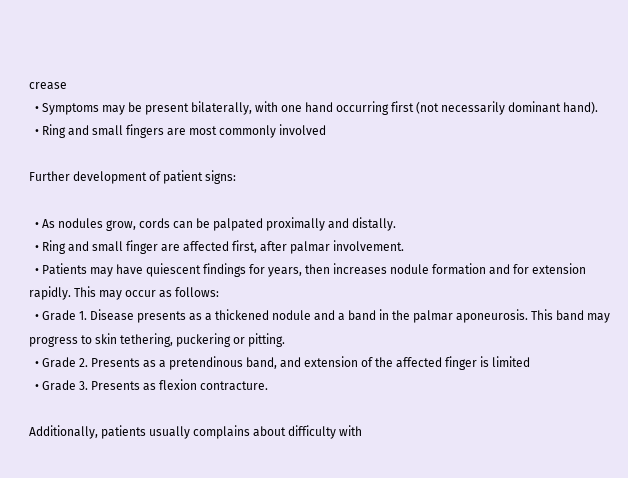crease
  • Symptoms may be present bilaterally, with one hand occurring first (not necessarily dominant hand).
  • Ring and small fingers are most commonly involved

Further development of patient signs:

  • As nodules grow, cords can be palpated proximally and distally.
  • Ring and small finger are affected first, after palmar involvement.
  • Patients may have quiescent findings for years, then increases nodule formation and for extension rapidly. This may occur as follows:
  • Grade 1. Disease presents as a thickened nodule and a band in the palmar aponeurosis. This band may progress to skin tethering, puckering or pitting.
  • Grade 2. Presents as a pretendinous band, and extension of the affected finger is limited
  • Grade 3. Presents as flexion contracture.

Additionally, patients usually complains about difficulty with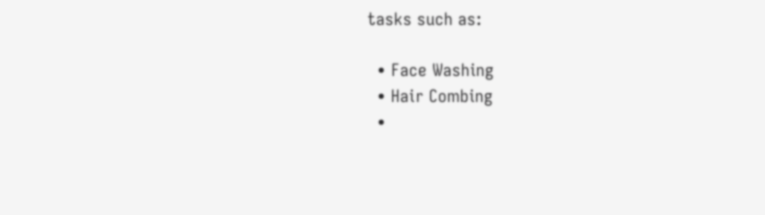tasks such as:

  • Face Washing
  • Hair Combing
  •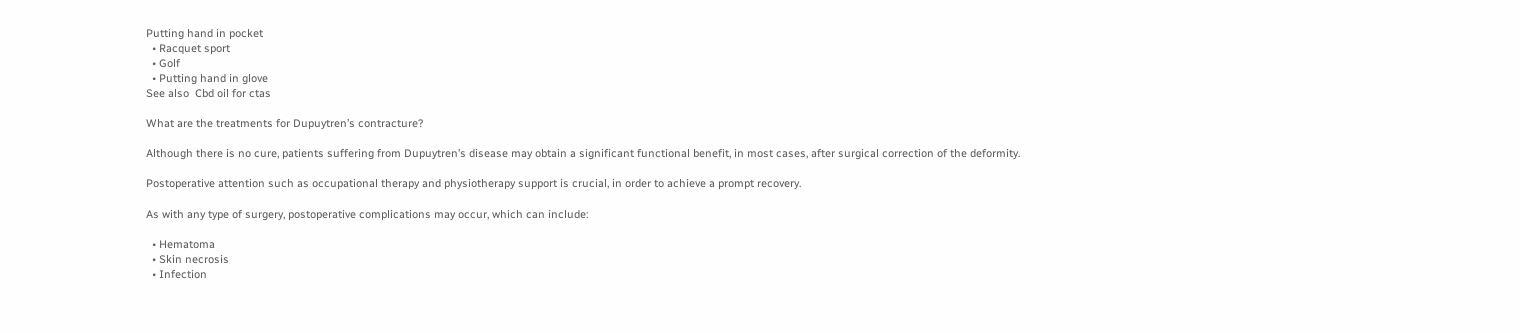Putting hand in pocket
  • Racquet sport
  • Golf
  • Putting hand in glove
See also  Cbd oil for ctas

What are the treatments for Dupuytren’s contracture?

Although there is no cure, patients suffering from Dupuytren’s disease may obtain a significant functional benefit, in most cases, after surgical correction of the deformity.

Postoperative attention such as occupational therapy and physiotherapy support is crucial, in order to achieve a prompt recovery.

As with any type of surgery, postoperative complications may occur, which can include:

  • Hematoma
  • Skin necrosis
  • Infection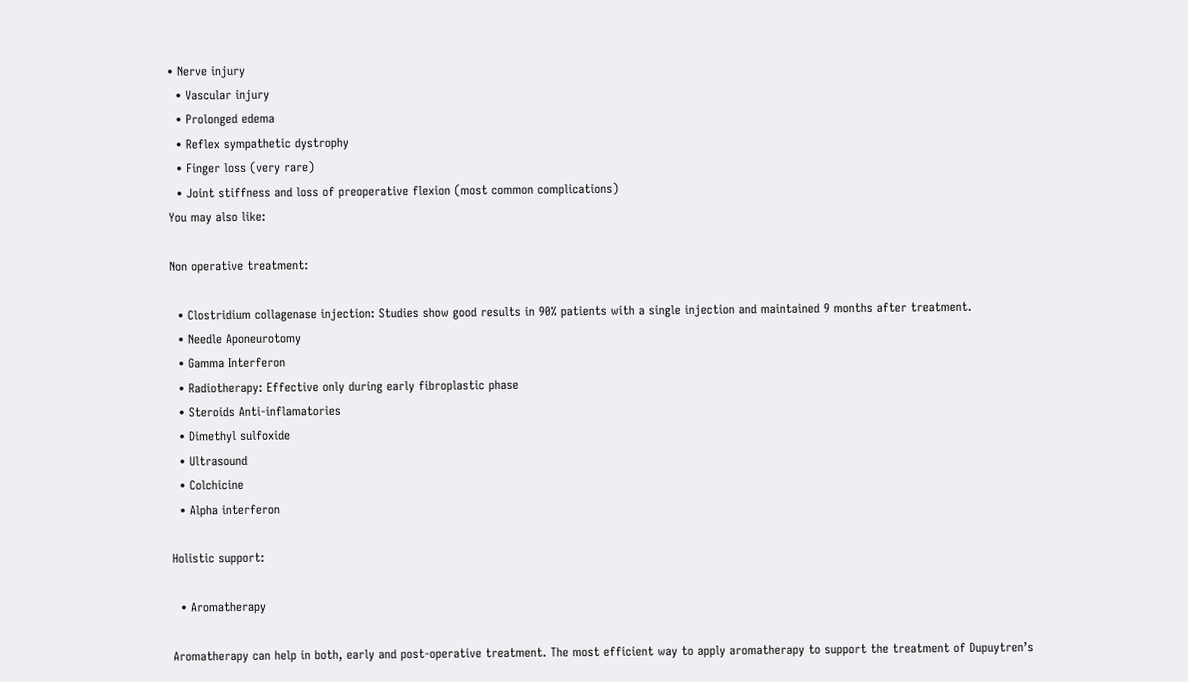• Nerve injury
  • Vascular injury
  • Prolonged edema
  • Reflex sympathetic dystrophy
  • Finger loss (very rare)
  • Joint stiffness and loss of preoperative flexion (most common complications)
You may also like:

Non operative treatment:

  • Clostridium collagenase injection: Studies show good results in 90% patients with a single injection and maintained 9 months after treatment.
  • Needle Aponeurotomy
  • Gamma Interferon
  • Radiotherapy: Effective only during early fibroplastic phase
  • Steroids Anti-inflamatories
  • Dimethyl sulfoxide
  • Ultrasound
  • Colchicine
  • Alpha interferon

Holistic support:

  • Aromatherapy

Aromatherapy can help in both, early and post-operative treatment. The most efficient way to apply aromatherapy to support the treatment of Dupuytren’s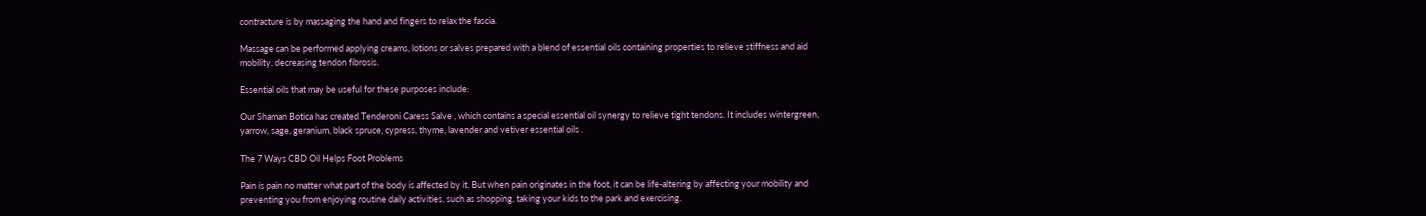contracture is by massaging the hand and fingers to relax the fascia.

Massage can be performed applying creams, lotions or salves prepared with a blend of essential oils containing properties to relieve stiffness and aid mobility, decreasing tendon fibrosis.

Essential oils that may be useful for these purposes include:

Our Shaman Botica has created Tenderoni Caress Salve , which contains a special essential oil synergy to relieve tight tendons. It includes wintergreen, yarrow, sage, geranium, black spruce, cypress, thyme, lavender and vetiver essential oils .

The 7 Ways CBD Oil Helps Foot Problems

Pain is pain no matter what part of the body is affected by it. But when pain originates in the foot, it can be life-altering by affecting your mobility and preventing you from enjoying routine daily activities, such as shopping, taking your kids to the park and exercising.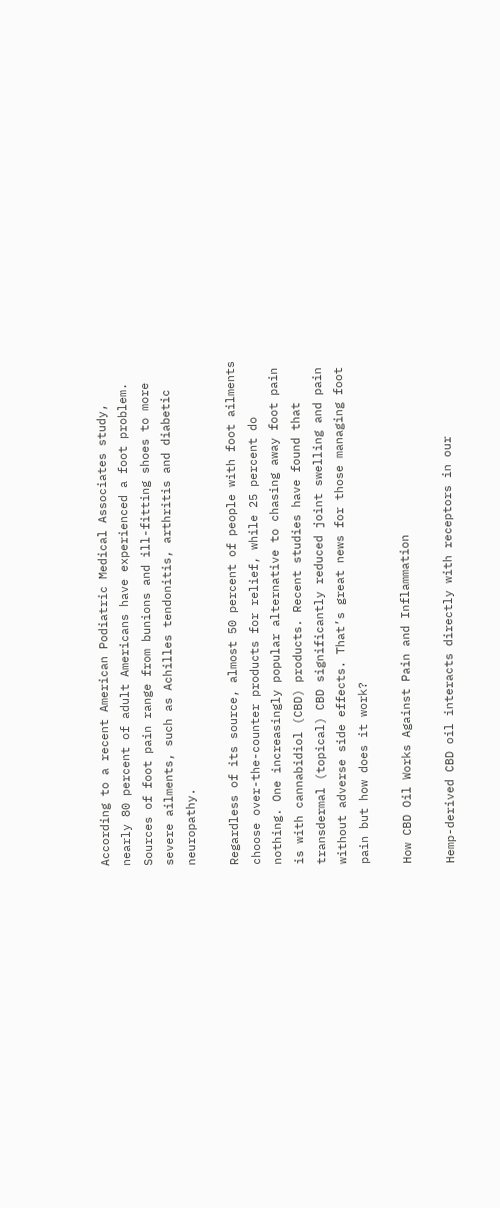According to a recent American Podiatric Medical Associates study, nearly 80 percent of adult Americans have experienced a foot problem. Sources of foot pain range from bunions and ill-fitting shoes to more severe ailments, such as Achilles tendonitis, arthritis and diabetic neuropathy.

Regardless of its source, almost 50 percent of people with foot ailments choose over-the-counter products for relief, while 25 percent do nothing. One increasingly popular alternative to chasing away foot pain is with cannabidiol (CBD) products. Recent studies have found that transdermal (topical) CBD significantly reduced joint swelling and pain without adverse side effects. That’s great news for those managing foot pain but how does it work?

How CBD Oil Works Against Pain and Inflammation

Hemp-derived CBD oil interacts directly with receptors in our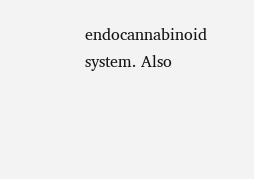endocannabinoid system. Also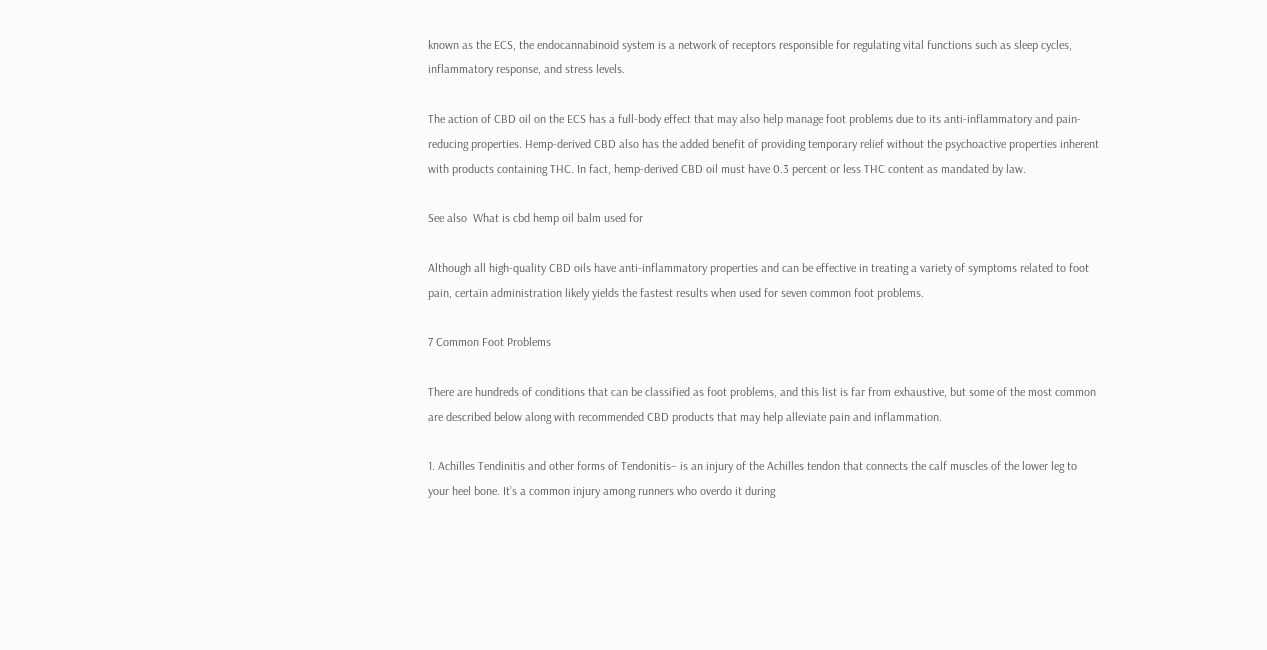known as the ECS, the endocannabinoid system is a network of receptors responsible for regulating vital functions such as sleep cycles, inflammatory response, and stress levels.

The action of CBD oil on the ECS has a full-body effect that may also help manage foot problems due to its anti-inflammatory and pain-reducing properties. Hemp-derived CBD also has the added benefit of providing temporary relief without the psychoactive properties inherent with products containing THC. In fact, hemp-derived CBD oil must have 0.3 percent or less THC content as mandated by law.

See also  What is cbd hemp oil balm used for

Although all high-quality CBD oils have anti-inflammatory properties and can be effective in treating a variety of symptoms related to foot pain, certain administration likely yields the fastest results when used for seven common foot problems.

7 Common Foot Problems

There are hundreds of conditions that can be classified as foot problems, and this list is far from exhaustive, but some of the most common are described below along with recommended CBD products that may help alleviate pain and inflammation.

1. Achilles Tendinitis and other forms of Tendonitis– is an injury of the Achilles tendon that connects the calf muscles of the lower leg to your heel bone. It’s a common injury among runners who overdo it during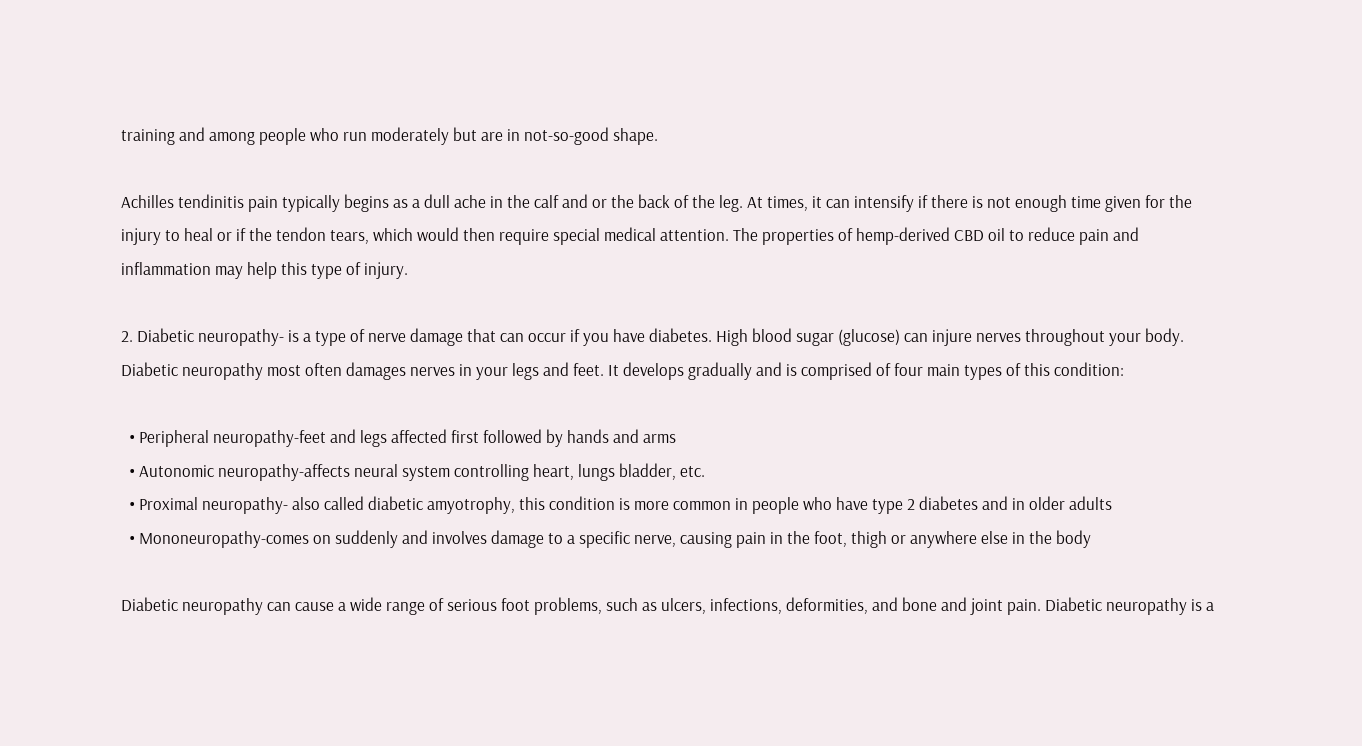training and among people who run moderately but are in not-so-good shape.

Achilles tendinitis pain typically begins as a dull ache in the calf and or the back of the leg. At times, it can intensify if there is not enough time given for the injury to heal or if the tendon tears, which would then require special medical attention. The properties of hemp-derived CBD oil to reduce pain and inflammation may help this type of injury.

2. Diabetic neuropathy- is a type of nerve damage that can occur if you have diabetes. High blood sugar (glucose) can injure nerves throughout your body. Diabetic neuropathy most often damages nerves in your legs and feet. It develops gradually and is comprised of four main types of this condition:

  • Peripheral neuropathy-feet and legs affected first followed by hands and arms
  • Autonomic neuropathy-affects neural system controlling heart, lungs bladder, etc.
  • Proximal neuropathy- also called diabetic amyotrophy, this condition is more common in people who have type 2 diabetes and in older adults
  • Mononeuropathy-comes on suddenly and involves damage to a specific nerve, causing pain in the foot, thigh or anywhere else in the body

Diabetic neuropathy can cause a wide range of serious foot problems, such as ulcers, infections, deformities, and bone and joint pain. Diabetic neuropathy is a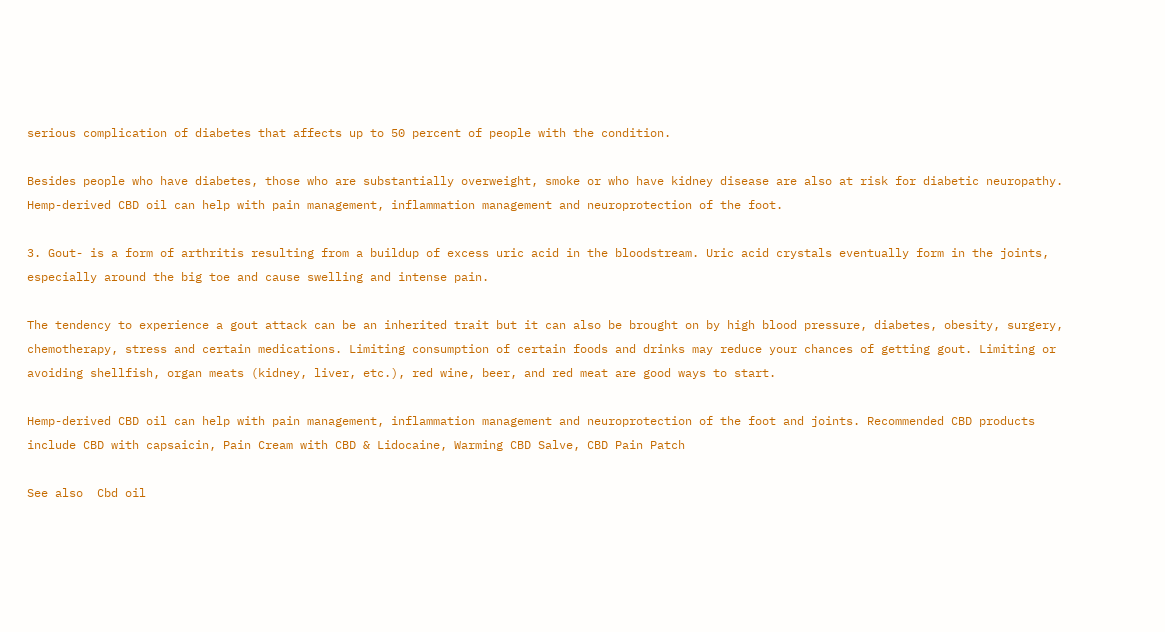serious complication of diabetes that affects up to 50 percent of people with the condition.

Besides people who have diabetes, those who are substantially overweight, smoke or who have kidney disease are also at risk for diabetic neuropathy. Hemp-derived CBD oil can help with pain management, inflammation management and neuroprotection of the foot.

3. Gout- is a form of arthritis resulting from a buildup of excess uric acid in the bloodstream. Uric acid crystals eventually form in the joints, especially around the big toe and cause swelling and intense pain.

The tendency to experience a gout attack can be an inherited trait but it can also be brought on by high blood pressure, diabetes, obesity, surgery, chemotherapy, stress and certain medications. Limiting consumption of certain foods and drinks may reduce your chances of getting gout. Limiting or avoiding shellfish, organ meats (kidney, liver, etc.), red wine, beer, and red meat are good ways to start.

Hemp-derived CBD oil can help with pain management, inflammation management and neuroprotection of the foot and joints. Recommended CBD products include CBD with capsaicin, Pain Cream with CBD & Lidocaine, Warming CBD Salve, CBD Pain Patch

See also  Cbd oil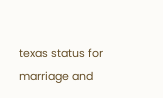texas status for marriage and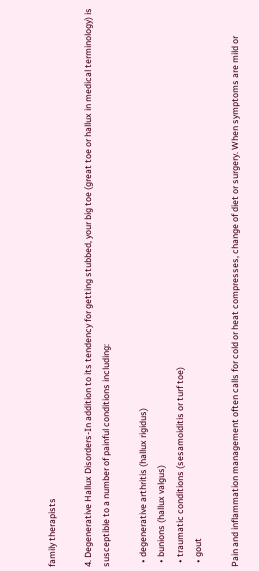family therapists

4. Degenerative Hallux Disorders-In addition to its tendency for getting stubbed, your big toe (great toe or hallux in medical terminology) is susceptible to a number of painful conditions including:

  • degenerative arthritis (hallux rigidus)
  • bunions (hallux valgus)
  • traumatic conditions (sesamoiditis or turf toe)
  • gout

Pain and inflammation management often calls for cold or heat compresses, change of diet or surgery. When symptoms are mild or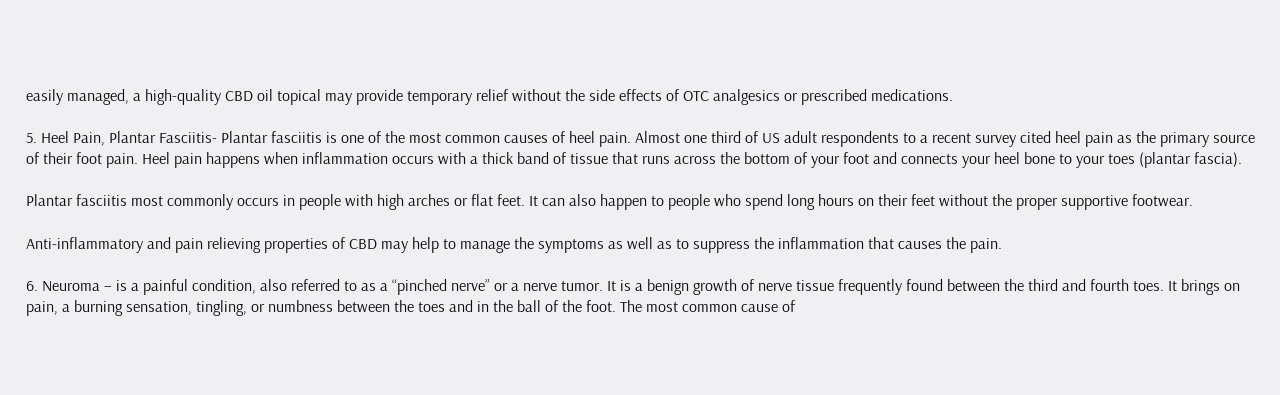easily managed, a high-quality CBD oil topical may provide temporary relief without the side effects of OTC analgesics or prescribed medications.

5. Heel Pain, Plantar Fasciitis- Plantar fasciitis is one of the most common causes of heel pain. Almost one third of US adult respondents to a recent survey cited heel pain as the primary source of their foot pain. Heel pain happens when inflammation occurs with a thick band of tissue that runs across the bottom of your foot and connects your heel bone to your toes (plantar fascia).

Plantar fasciitis most commonly occurs in people with high arches or flat feet. It can also happen to people who spend long hours on their feet without the proper supportive footwear.

Anti-inflammatory and pain relieving properties of CBD may help to manage the symptoms as well as to suppress the inflammation that causes the pain.

6. Neuroma – is a painful condition, also referred to as a “pinched nerve” or a nerve tumor. It is a benign growth of nerve tissue frequently found between the third and fourth toes. It brings on pain, a burning sensation, tingling, or numbness between the toes and in the ball of the foot. The most common cause of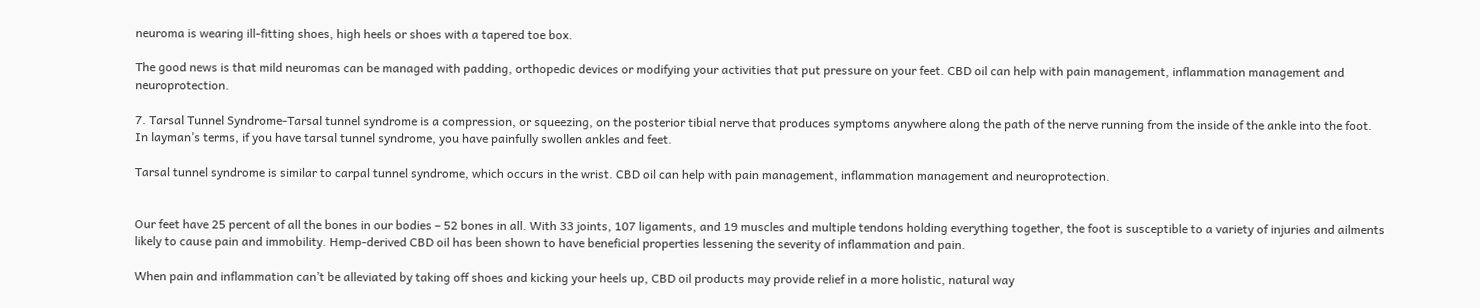neuroma is wearing ill-fitting shoes, high heels or shoes with a tapered toe box.

The good news is that mild neuromas can be managed with padding, orthopedic devices or modifying your activities that put pressure on your feet. CBD oil can help with pain management, inflammation management and neuroprotection.

7. Tarsal Tunnel Syndrome-Tarsal tunnel syndrome is a compression, or squeezing, on the posterior tibial nerve that produces symptoms anywhere along the path of the nerve running from the inside of the ankle into the foot. In layman’s terms, if you have tarsal tunnel syndrome, you have painfully swollen ankles and feet.

Tarsal tunnel syndrome is similar to carpal tunnel syndrome, which occurs in the wrist. CBD oil can help with pain management, inflammation management and neuroprotection.


Our feet have 25 percent of all the bones in our bodies – 52 bones in all. With 33 joints, 107 ligaments, and 19 muscles and multiple tendons holding everything together, the foot is susceptible to a variety of injuries and ailments likely to cause pain and immobility. Hemp-derived CBD oil has been shown to have beneficial properties lessening the severity of inflammation and pain.

When pain and inflammation can’t be alleviated by taking off shoes and kicking your heels up, CBD oil products may provide relief in a more holistic, natural way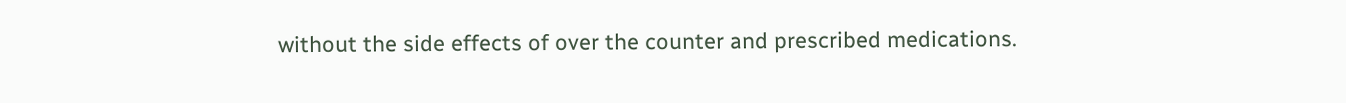without the side effects of over the counter and prescribed medications.